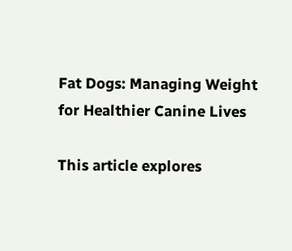Fat Dogs: Managing Weight for Healthier Canine Lives

This article explores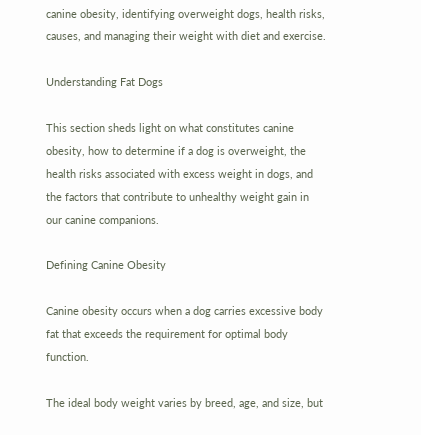canine obesity, identifying overweight dogs, health risks, causes, and managing their weight with diet and exercise.

Understanding Fat Dogs

This section sheds light on what constitutes canine obesity, how to determine if a dog is overweight, the health risks associated with excess weight in dogs, and the factors that contribute to unhealthy weight gain in our canine companions.

Defining Canine Obesity

Canine obesity occurs when a dog carries excessive body fat that exceeds the requirement for optimal body function.

The ideal body weight varies by breed, age, and size, but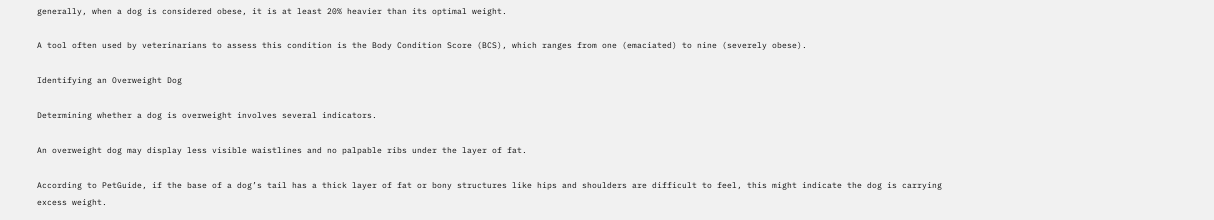generally, when a dog is considered obese, it is at least 20% heavier than its optimal weight.

A tool often used by veterinarians to assess this condition is the Body Condition Score (BCS), which ranges from one (emaciated) to nine (severely obese).

Identifying an Overweight Dog

Determining whether a dog is overweight involves several indicators.

An overweight dog may display less visible waistlines and no palpable ribs under the layer of fat.

According to PetGuide, if the base of a dog’s tail has a thick layer of fat or bony structures like hips and shoulders are difficult to feel, this might indicate the dog is carrying excess weight.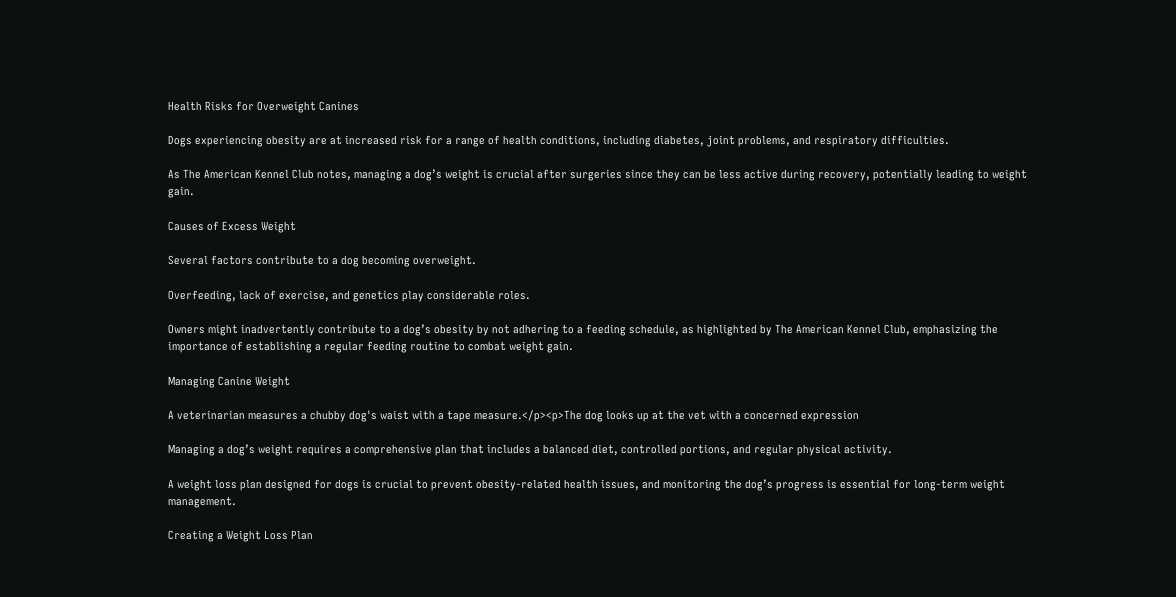Health Risks for Overweight Canines

Dogs experiencing obesity are at increased risk for a range of health conditions, including diabetes, joint problems, and respiratory difficulties.

As The American Kennel Club notes, managing a dog’s weight is crucial after surgeries since they can be less active during recovery, potentially leading to weight gain.

Causes of Excess Weight

Several factors contribute to a dog becoming overweight.

Overfeeding, lack of exercise, and genetics play considerable roles.

Owners might inadvertently contribute to a dog’s obesity by not adhering to a feeding schedule, as highlighted by The American Kennel Club, emphasizing the importance of establishing a regular feeding routine to combat weight gain.

Managing Canine Weight

A veterinarian measures a chubby dog's waist with a tape measure.</p><p>The dog looks up at the vet with a concerned expression

Managing a dog’s weight requires a comprehensive plan that includes a balanced diet, controlled portions, and regular physical activity.

A weight loss plan designed for dogs is crucial to prevent obesity-related health issues, and monitoring the dog’s progress is essential for long-term weight management.

Creating a Weight Loss Plan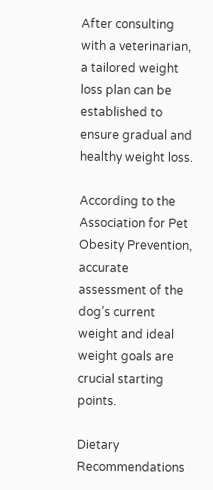After consulting with a veterinarian, a tailored weight loss plan can be established to ensure gradual and healthy weight loss.

According to the Association for Pet Obesity Prevention, accurate assessment of the dog’s current weight and ideal weight goals are crucial starting points.

Dietary Recommendations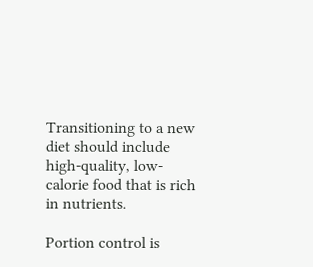Transitioning to a new diet should include high-quality, low-calorie food that is rich in nutrients.

Portion control is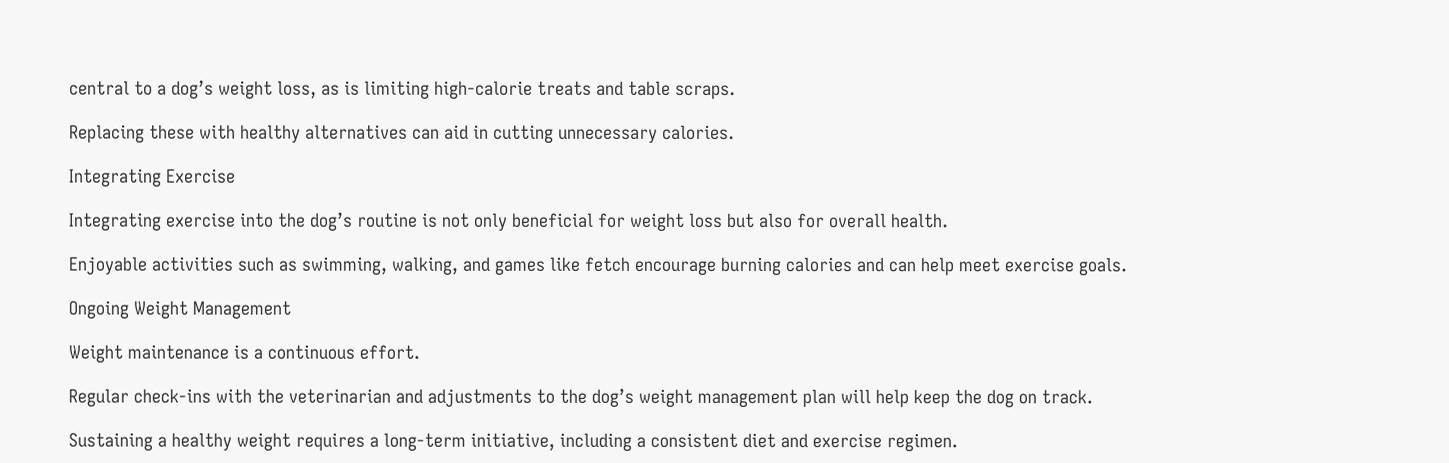central to a dog’s weight loss, as is limiting high-calorie treats and table scraps.

Replacing these with healthy alternatives can aid in cutting unnecessary calories.

Integrating Exercise

Integrating exercise into the dog’s routine is not only beneficial for weight loss but also for overall health.

Enjoyable activities such as swimming, walking, and games like fetch encourage burning calories and can help meet exercise goals.

Ongoing Weight Management

Weight maintenance is a continuous effort.

Regular check-ins with the veterinarian and adjustments to the dog’s weight management plan will help keep the dog on track.

Sustaining a healthy weight requires a long-term initiative, including a consistent diet and exercise regimen.